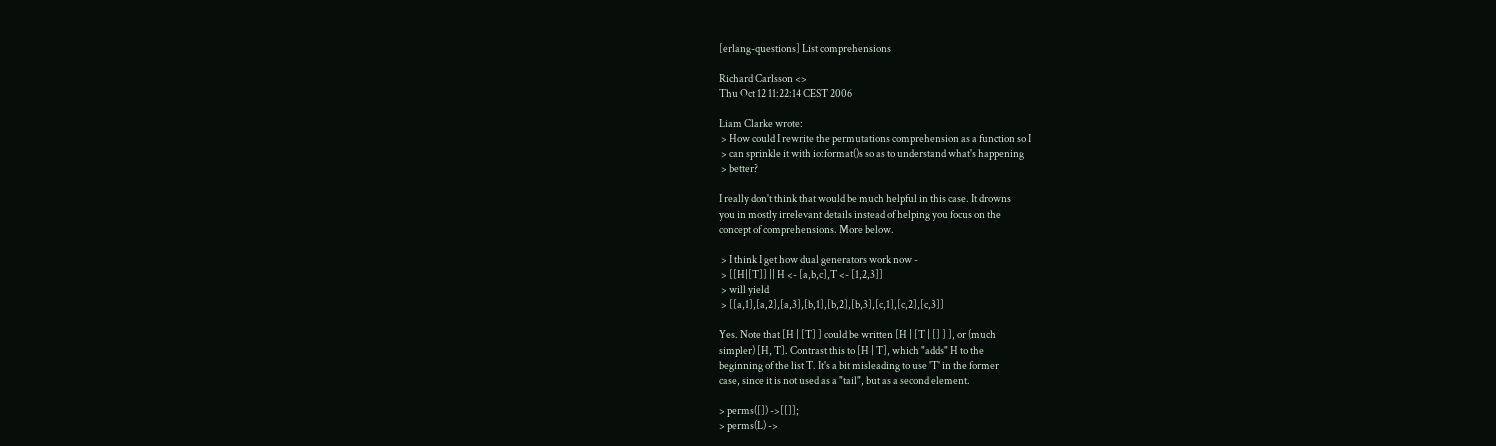[erlang-questions] List comprehensions

Richard Carlsson <>
Thu Oct 12 11:22:14 CEST 2006

Liam Clarke wrote:
 > How could I rewrite the permutations comprehension as a function so I
 > can sprinkle it with io:format()s so as to understand what's happening
 > better?

I really don't think that would be much helpful in this case. It drowns
you in mostly irrelevant details instead of helping you focus on the
concept of comprehensions. More below.

 > I think I get how dual generators work now -
 > [[H|[T]] || H <- [a,b,c],T <- [1,2,3]]
 > will yield
 > [[a,1],[a,2],[a,3],[b,1],[b,2],[b,3],[c,1],[c,2],[c,3]]

Yes. Note that [H | [T] ] could be written [H | [T | [] ] ], or (much
simpler) [H, T]. Contrast this to [H | T], which "adds" H to the
beginning of the list T. It's a bit misleading to use 'T' in the former
case, since it is not used as a "tail", but as a second element.

> perms([]) ->[[]];
> perms(L) ->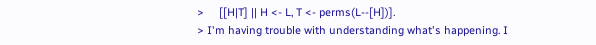>     [[H|T] || H <- L, T <- perms(L--[H])].
> I'm having trouble with understanding what's happening. I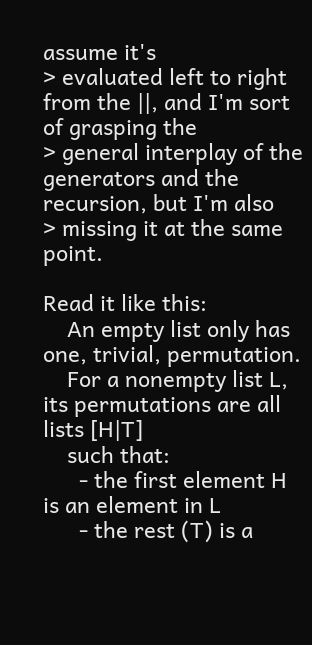assume it's
> evaluated left to right from the ||, and I'm sort of grasping the
> general interplay of the generators and the recursion, but I'm also
> missing it at the same point.

Read it like this:
    An empty list only has one, trivial, permutation.
    For a nonempty list L, its permutations are all lists [H|T]
    such that:
      - the first element H is an element in L
      - the rest (T) is a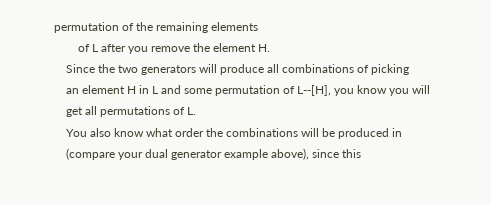permutation of the remaining elements
        of L after you remove the element H.
    Since the two generators will produce all combinations of picking
    an element H in L and some permutation of L--[H], you know you will
    get all permutations of L.
    You also know what order the combinations will be produced in
    (compare your dual generator example above), since this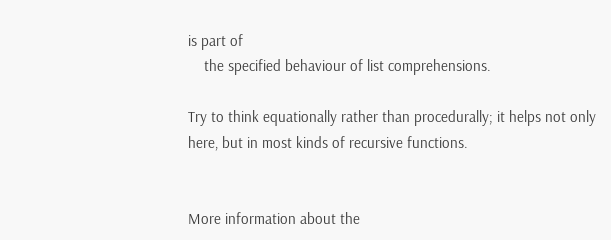is part of
    the specified behaviour of list comprehensions.

Try to think equationally rather than procedurally; it helps not only
here, but in most kinds of recursive functions.


More information about the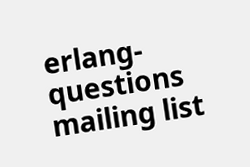erlang-questions mailing list